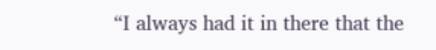“I always had it in there that the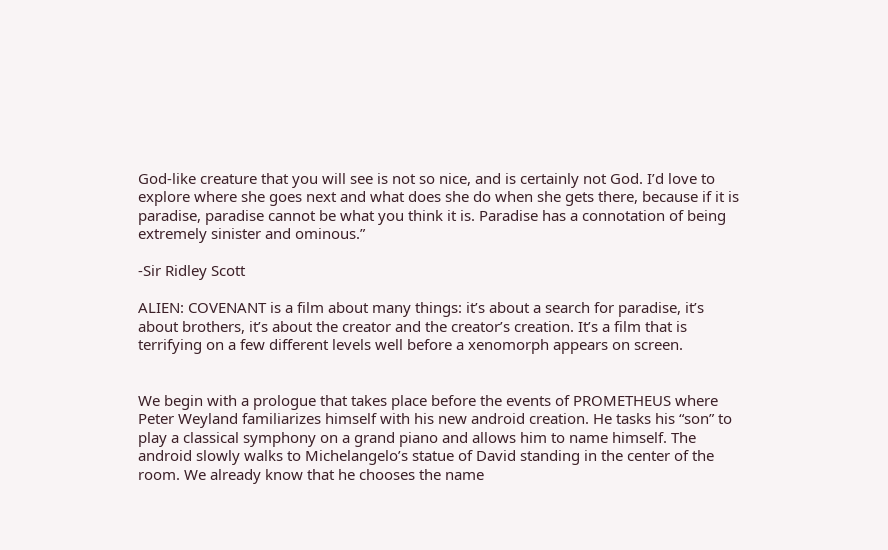God-like creature that you will see is not so nice, and is certainly not God. I’d love to explore where she goes next and what does she do when she gets there, because if it is paradise, paradise cannot be what you think it is. Paradise has a connotation of being extremely sinister and ominous.”

-Sir Ridley Scott

ALIEN: COVENANT is a film about many things: it’s about a search for paradise, it’s about brothers, it’s about the creator and the creator’s creation. It’s a film that is terrifying on a few different levels well before a xenomorph appears on screen.


We begin with a prologue that takes place before the events of PROMETHEUS where Peter Weyland familiarizes himself with his new android creation. He tasks his “son” to play a classical symphony on a grand piano and allows him to name himself. The android slowly walks to Michelangelo’s statue of David standing in the center of the room. We already know that he chooses the name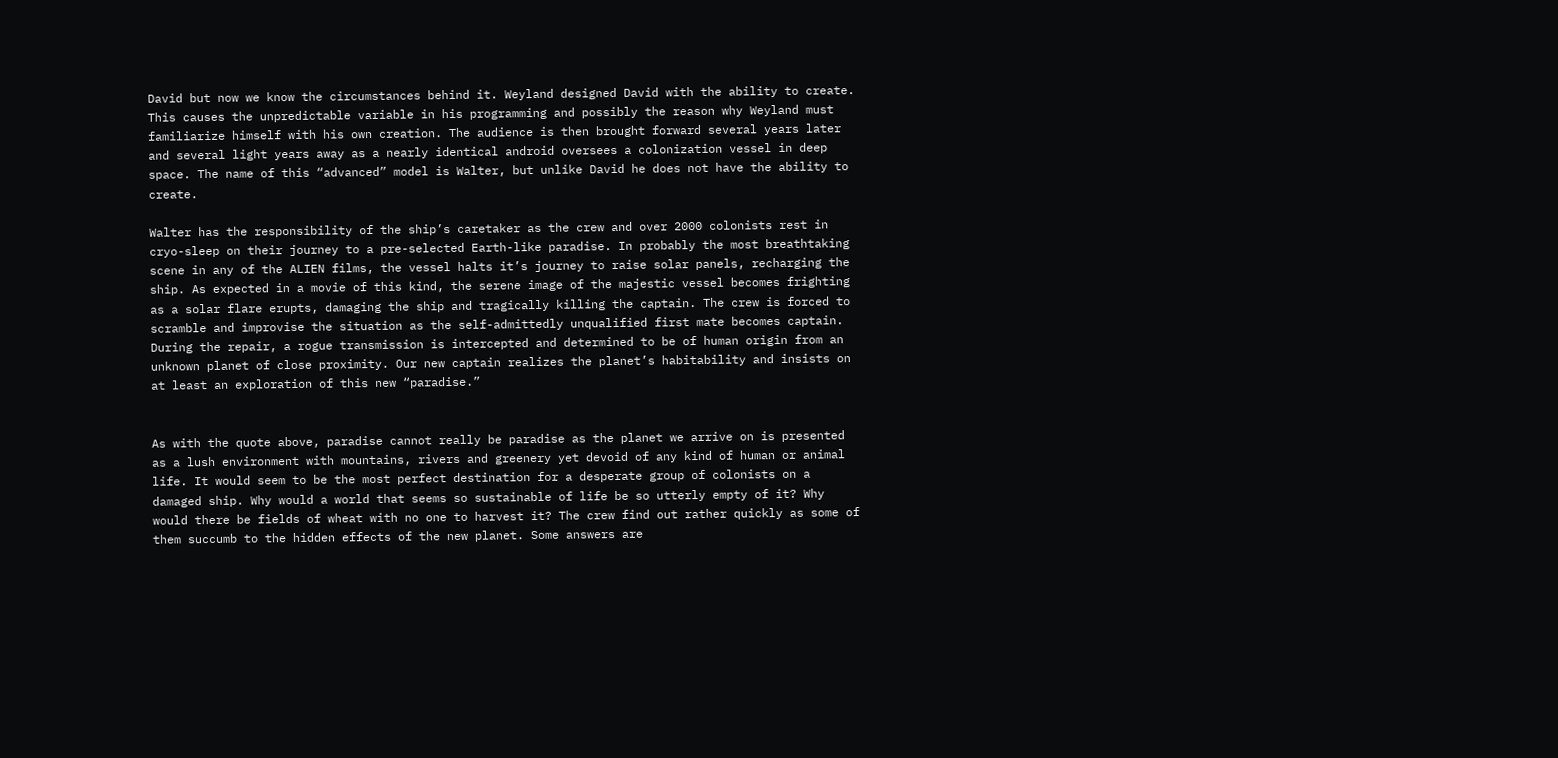David but now we know the circumstances behind it. Weyland designed David with the ability to create. This causes the unpredictable variable in his programming and possibly the reason why Weyland must familiarize himself with his own creation. The audience is then brought forward several years later and several light years away as a nearly identical android oversees a colonization vessel in deep space. The name of this “advanced” model is Walter, but unlike David he does not have the ability to create.

Walter has the responsibility of the ship’s caretaker as the crew and over 2000 colonists rest in cryo-sleep on their journey to a pre-selected Earth-like paradise. In probably the most breathtaking scene in any of the ALIEN films, the vessel halts it’s journey to raise solar panels, recharging the ship. As expected in a movie of this kind, the serene image of the majestic vessel becomes frighting as a solar flare erupts, damaging the ship and tragically killing the captain. The crew is forced to scramble and improvise the situation as the self-admittedly unqualified first mate becomes captain. During the repair, a rogue transmission is intercepted and determined to be of human origin from an unknown planet of close proximity. Our new captain realizes the planet’s habitability and insists on at least an exploration of this new “paradise.”


As with the quote above, paradise cannot really be paradise as the planet we arrive on is presented as a lush environment with mountains, rivers and greenery yet devoid of any kind of human or animal life. It would seem to be the most perfect destination for a desperate group of colonists on a damaged ship. Why would a world that seems so sustainable of life be so utterly empty of it? Why would there be fields of wheat with no one to harvest it? The crew find out rather quickly as some of them succumb to the hidden effects of the new planet. Some answers are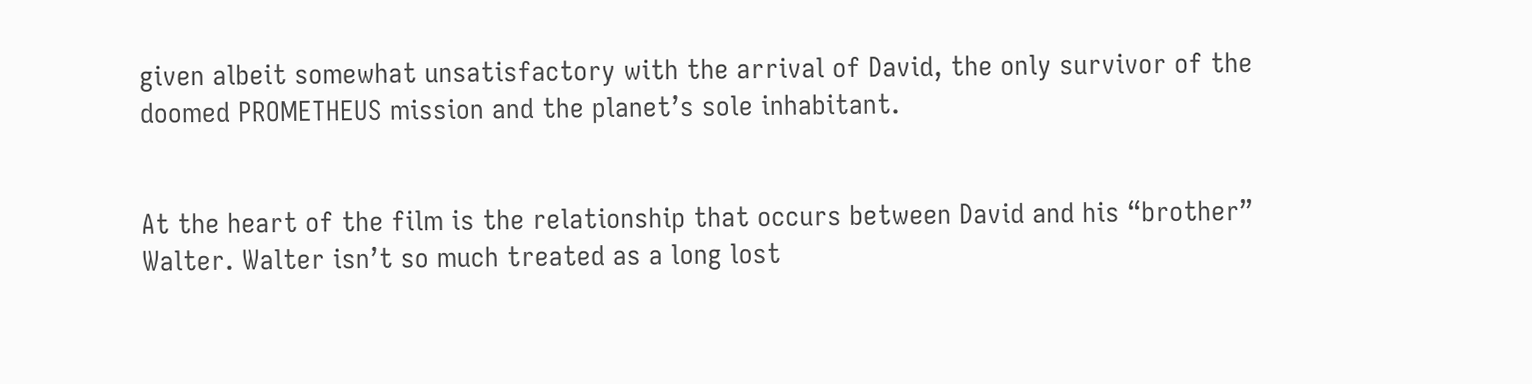given albeit somewhat unsatisfactory with the arrival of David, the only survivor of the doomed PROMETHEUS mission and the planet’s sole inhabitant.


At the heart of the film is the relationship that occurs between David and his “brother” Walter. Walter isn’t so much treated as a long lost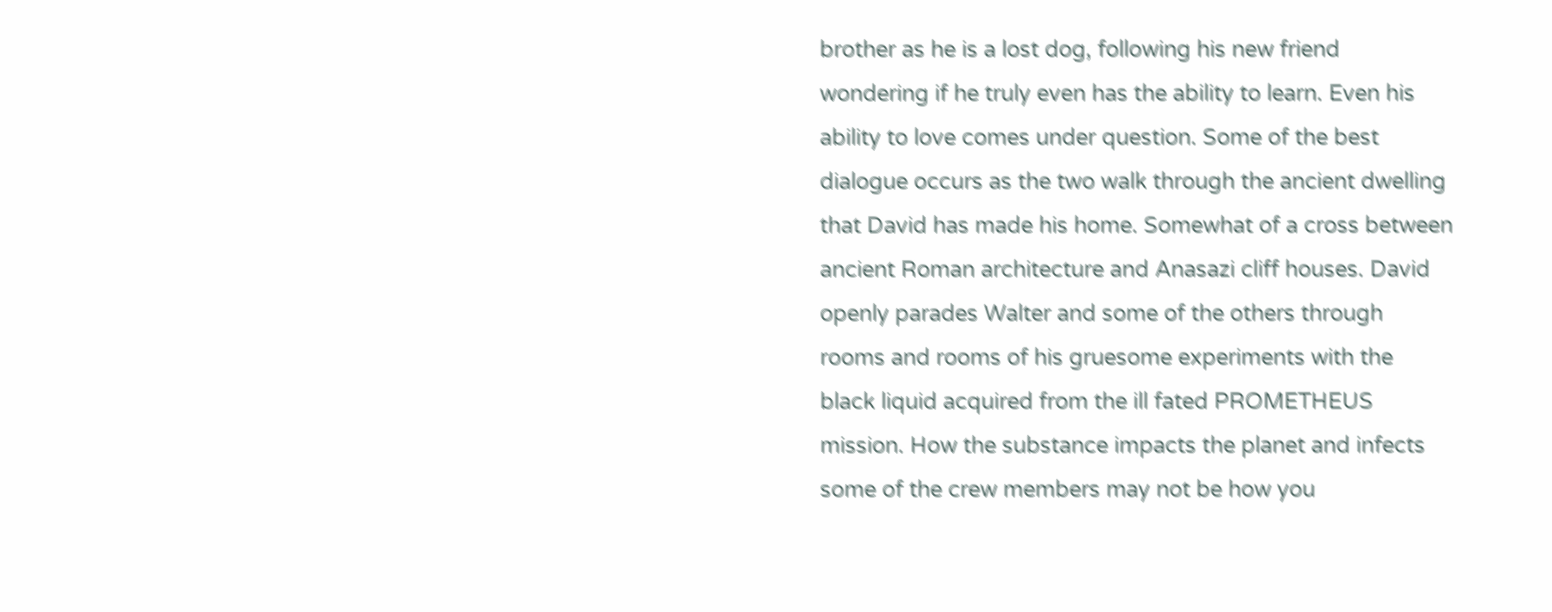brother as he is a lost dog, following his new friend wondering if he truly even has the ability to learn. Even his ability to love comes under question. Some of the best dialogue occurs as the two walk through the ancient dwelling that David has made his home. Somewhat of a cross between ancient Roman architecture and Anasazi cliff houses. David openly parades Walter and some of the others through rooms and rooms of his gruesome experiments with the black liquid acquired from the ill fated PROMETHEUS mission. How the substance impacts the planet and infects some of the crew members may not be how you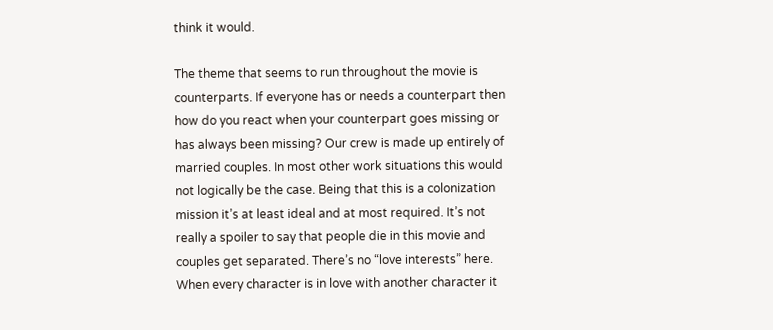think it would.

The theme that seems to run throughout the movie is counterparts. If everyone has or needs a counterpart then how do you react when your counterpart goes missing or has always been missing? Our crew is made up entirely of married couples. In most other work situations this would not logically be the case. Being that this is a colonization mission it’s at least ideal and at most required. It’s not really a spoiler to say that people die in this movie and couples get separated. There’s no “love interests” here. When every character is in love with another character it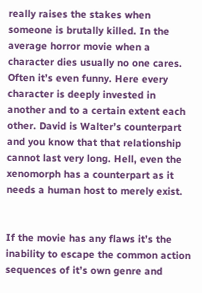really raises the stakes when someone is brutally killed. In the average horror movie when a character dies usually no one cares. Often it’s even funny. Here every character is deeply invested in another and to a certain extent each other. David is Walter’s counterpart and you know that that relationship cannot last very long. Hell, even the xenomorph has a counterpart as it needs a human host to merely exist.


If the movie has any flaws it’s the inability to escape the common action sequences of it’s own genre and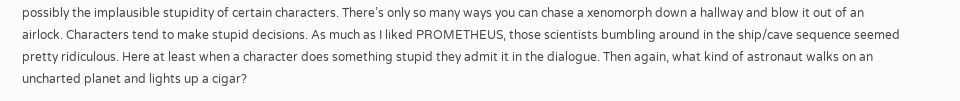possibly the implausible stupidity of certain characters. There’s only so many ways you can chase a xenomorph down a hallway and blow it out of an airlock. Characters tend to make stupid decisions. As much as I liked PROMETHEUS, those scientists bumbling around in the ship/cave sequence seemed pretty ridiculous. Here at least when a character does something stupid they admit it in the dialogue. Then again, what kind of astronaut walks on an uncharted planet and lights up a cigar?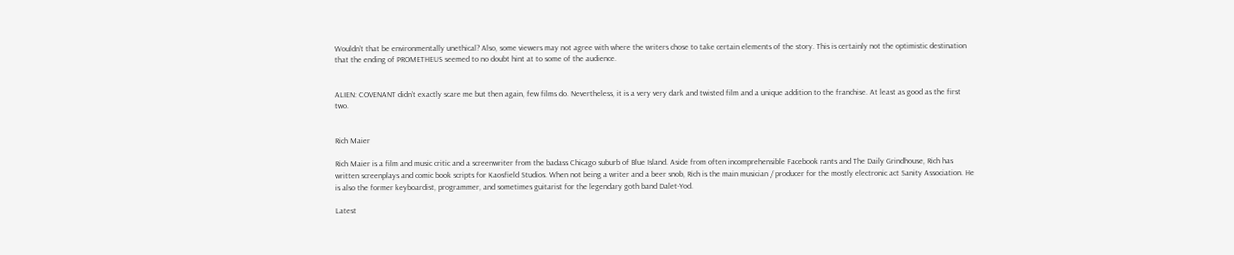Wouldn’t that be environmentally unethical? Also, some viewers may not agree with where the writers chose to take certain elements of the story. This is certainly not the optimistic destination that the ending of PROMETHEUS seemed to no doubt hint at to some of the audience.


ALIEN: COVENANT didn’t exactly scare me but then again, few films do. Nevertheless, it is a very very dark and twisted film and a unique addition to the franchise. At least as good as the first two.


Rich Maier

Rich Maier is a film and music critic and a screenwriter from the badass Chicago suburb of Blue Island. Aside from often incomprehensible Facebook rants and The Daily Grindhouse, Rich has written screenplays and comic book scripts for Kaosfield Studios. When not being a writer and a beer snob, Rich is the main musician / producer for the mostly electronic act Sanity Association. He is also the former keyboardist, programmer, and sometimes guitarist for the legendary goth band Dalet-Yod.

Latest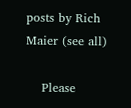posts by Rich Maier (see all)

    Please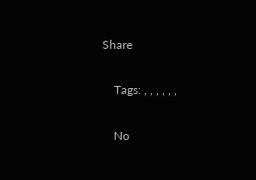Share

    Tags: , , , , , ,

    No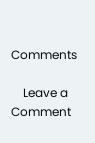Comments

    Leave a Comment